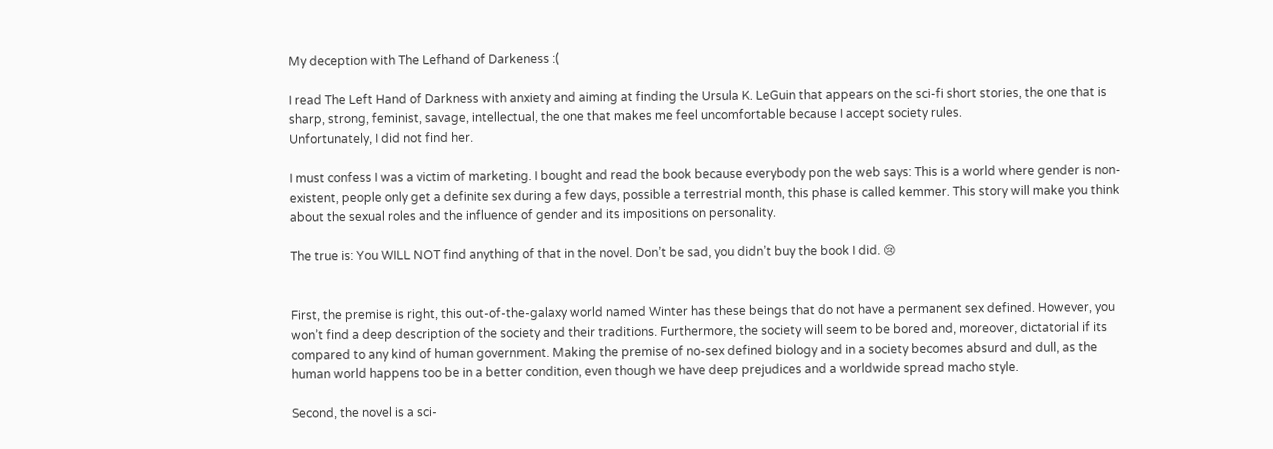My deception with The Lefhand of Darkeness :(

I read The Left Hand of Darkness with anxiety and aiming at finding the Ursula K. LeGuin that appears on the sci-fi short stories, the one that is sharp, strong, feminist, savage, intellectual, the one that makes me feel uncomfortable because I accept society rules.
Unfortunately, I did not find her.

I must confess I was a victim of marketing. I bought and read the book because everybody pon the web says: This is a world where gender is non-existent, people only get a definite sex during a few days, possible a terrestrial month, this phase is called kemmer. This story will make you think about the sexual roles and the influence of gender and its impositions on personality.

The true is: You WILL NOT find anything of that in the novel. Don’t be sad, you didn’t buy the book I did. 😢


First, the premise is right, this out-of-the-galaxy world named Winter has these beings that do not have a permanent sex defined. However, you won’t find a deep description of the society and their traditions. Furthermore, the society will seem to be bored and, moreover, dictatorial if its compared to any kind of human government. Making the premise of no-sex defined biology and in a society becomes absurd and dull, as the human world happens too be in a better condition, even though we have deep prejudices and a worldwide spread macho style.

Second, the novel is a sci-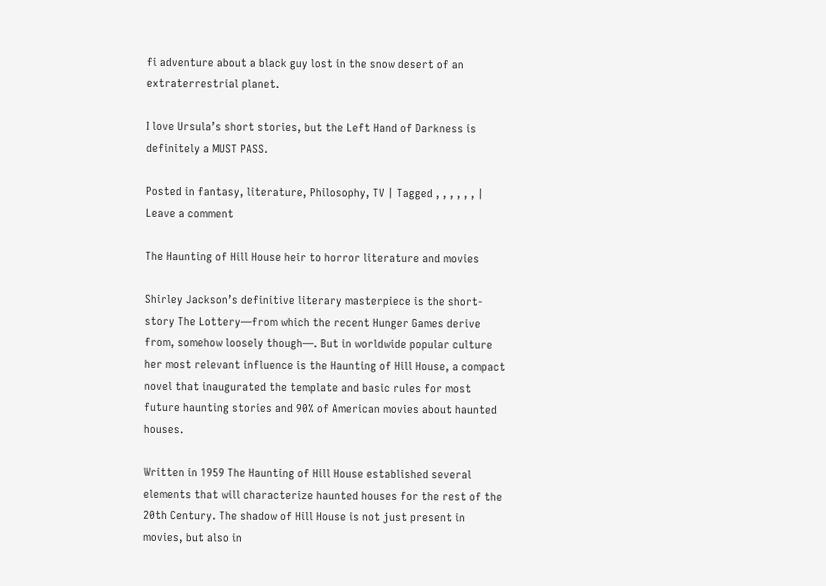fi adventure about a black guy lost in the snow desert of an extraterrestrial planet.

I love Ursula’s short stories, but the Left Hand of Darkness is definitely a MUST PASS.

Posted in fantasy, literature, Philosophy, TV | Tagged , , , , , , | Leave a comment

The Haunting of Hill House heir to horror literature and movies

Shirley Jackson’s definitive literary masterpiece is the short-story The Lottery—from which the recent Hunger Games derive from, somehow loosely though—. But in worldwide popular culture her most relevant influence is the Haunting of Hill House, a compact novel that inaugurated the template and basic rules for most future haunting stories and 90% of American movies about haunted houses.

Written in 1959 The Haunting of Hill House established several elements that will characterize haunted houses for the rest of the 20th Century. The shadow of Hill House is not just present in movies, but also in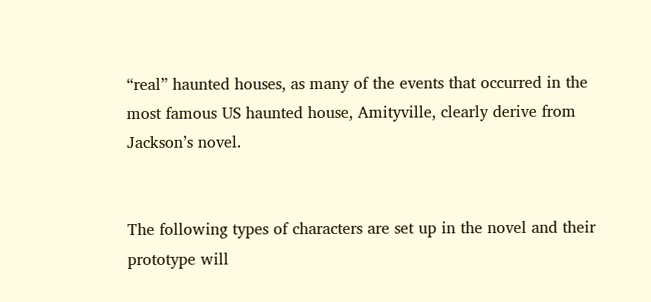“real” haunted houses, as many of the events that occurred in the most famous US haunted house, Amityville, clearly derive from Jackson’s novel.


The following types of characters are set up in the novel and their prototype will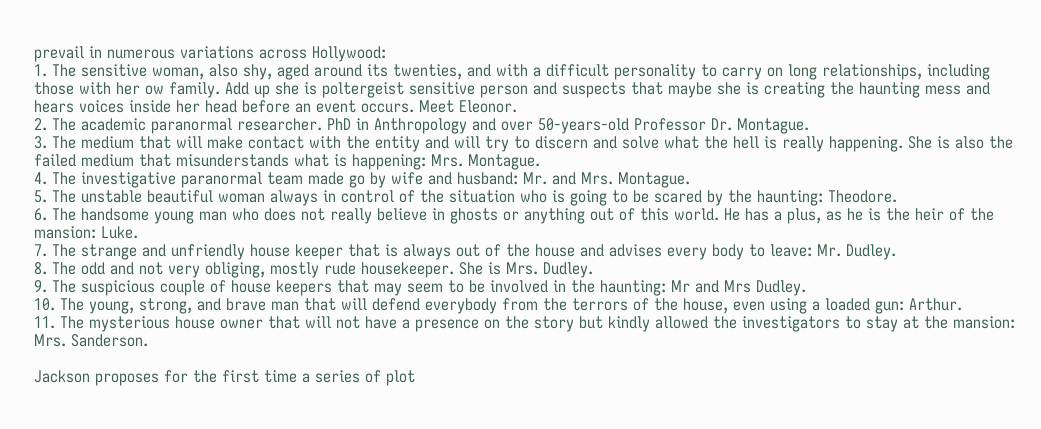prevail in numerous variations across Hollywood:
1. The sensitive woman, also shy, aged around its twenties, and with a difficult personality to carry on long relationships, including those with her ow family. Add up she is poltergeist sensitive person and suspects that maybe she is creating the haunting mess and hears voices inside her head before an event occurs. Meet Eleonor.
2. The academic paranormal researcher. PhD in Anthropology and over 50-years-old Professor Dr. Montague.
3. The medium that will make contact with the entity and will try to discern and solve what the hell is really happening. She is also the failed medium that misunderstands what is happening: Mrs. Montague.
4. The investigative paranormal team made go by wife and husband: Mr. and Mrs. Montague.
5. The unstable beautiful woman always in control of the situation who is going to be scared by the haunting: Theodore.
6. The handsome young man who does not really believe in ghosts or anything out of this world. He has a plus, as he is the heir of the mansion: Luke.
7. The strange and unfriendly house keeper that is always out of the house and advises every body to leave: Mr. Dudley.
8. The odd and not very obliging, mostly rude housekeeper. She is Mrs. Dudley.
9. The suspicious couple of house keepers that may seem to be involved in the haunting: Mr and Mrs Dudley.
10. The young, strong, and brave man that will defend everybody from the terrors of the house, even using a loaded gun: Arthur.
11. The mysterious house owner that will not have a presence on the story but kindly allowed the investigators to stay at the mansion: Mrs. Sanderson.

Jackson proposes for the first time a series of plot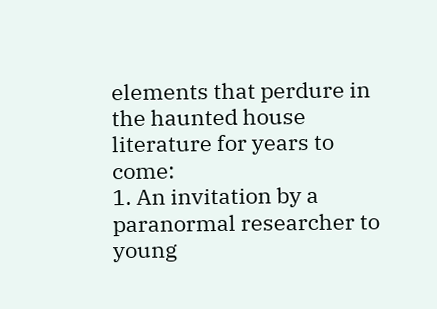elements that perdure in the haunted house literature for years to come:
1. An invitation by a paranormal researcher to young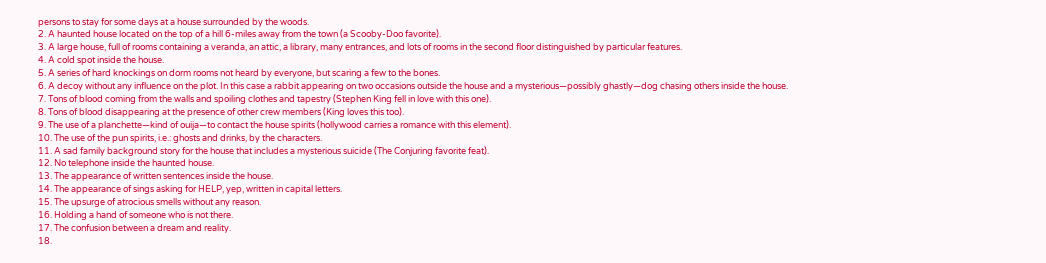persons to stay for some days at a house surrounded by the woods.
2. A haunted house located on the top of a hill 6-miles away from the town (a Scooby-Doo favorite).
3. A large house, full of rooms containing a veranda, an attic, a library, many entrances, and lots of rooms in the second floor distinguished by particular features.
4. A cold spot inside the house.
5. A series of hard knockings on dorm rooms not heard by everyone, but scaring a few to the bones.
6. A decoy without any influence on the plot. In this case a rabbit appearing on two occasions outside the house and a mysterious—possibly ghastly—dog chasing others inside the house.
7. Tons of blood coming from the walls and spoiling clothes and tapestry (Stephen King fell in love with this one).
8. Tons of blood disappearing at the presence of other crew members (King loves this too).
9. The use of a planchette—kind of ouija—to contact the house spirits (hollywood carries a romance with this element).
10. The use of the pun spirits, i.e.: ghosts and drinks, by the characters.
11. A sad family background story for the house that includes a mysterious suicide (The Conjuring favorite feat).
12. No telephone inside the haunted house.
13. The appearance of written sentences inside the house.
14. The appearance of sings asking for HELP, yep, written in capital letters.
15. The upsurge of atrocious smells without any reason.
16. Holding a hand of someone who is not there.
17. The confusion between a dream and reality.
18.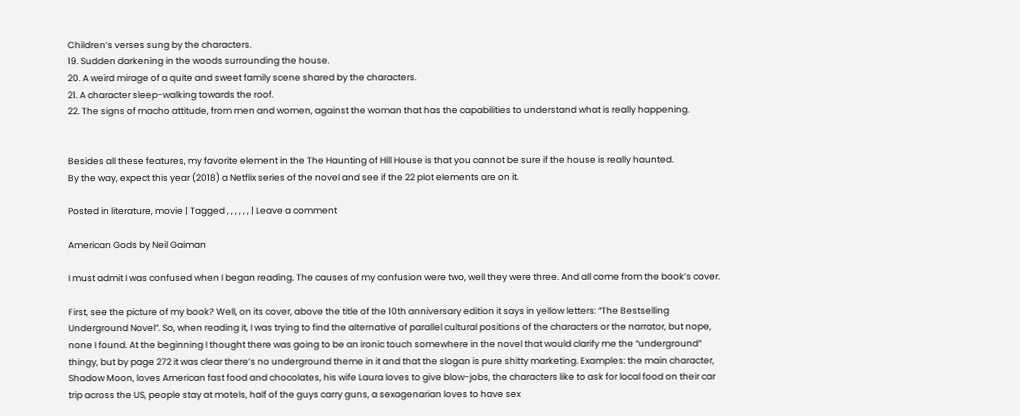Children’s verses sung by the characters.
19. Sudden darkening in the woods surrounding the house.
20. A weird mirage of a quite and sweet family scene shared by the characters.
21. A character sleep-walking towards the roof.
22. The signs of macho attitude, from men and women, against the woman that has the capabilities to understand what is really happening.


Besides all these features, my favorite element in the The Haunting of Hill House is that you cannot be sure if the house is really haunted.
By the way, expect this year (2018) a Netflix series of the novel and see if the 22 plot elements are on it.

Posted in literature, movie | Tagged , , , , , , | Leave a comment

American Gods by Neil Gaiman

I must admit I was confused when I began reading. The causes of my confusion were two, well they were three. And all come from the book’s cover.

First, see the picture of my book? Well, on its cover, above the title of the 10th anniversary edition it says in yellow letters: “The Bestselling Underground Novel”. So, when reading it, I was trying to find the alternative of parallel cultural positions of the characters or the narrator, but nope, none I found. At the beginning I thought there was going to be an ironic touch somewhere in the novel that would clarify me the “underground” thingy, but by page 272 it was clear there’s no underground theme in it and that the slogan is pure shitty marketing. Examples: the main character, Shadow Moon, loves American fast food and chocolates, his wife Laura loves to give blow-jobs, the characters like to ask for local food on their car trip across the US, people stay at motels, half of the guys carry guns, a sexagenarian loves to have sex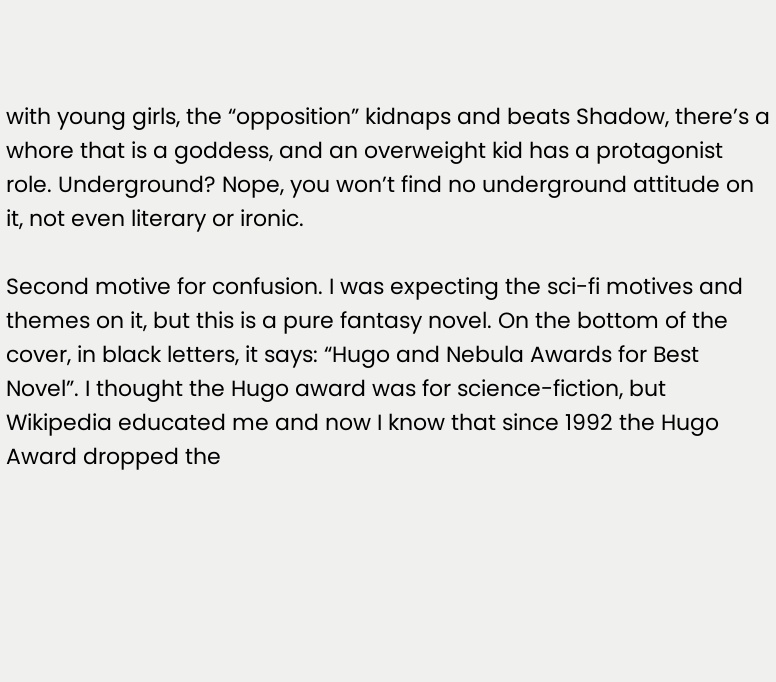with young girls, the “opposition” kidnaps and beats Shadow, there’s a whore that is a goddess, and an overweight kid has a protagonist role. Underground? Nope, you won’t find no underground attitude on it, not even literary or ironic.

Second motive for confusion. I was expecting the sci-fi motives and themes on it, but this is a pure fantasy novel. On the bottom of the cover, in black letters, it says: “Hugo and Nebula Awards for Best Novel”. I thought the Hugo award was for science-fiction, but Wikipedia educated me and now I know that since 1992 the Hugo Award dropped the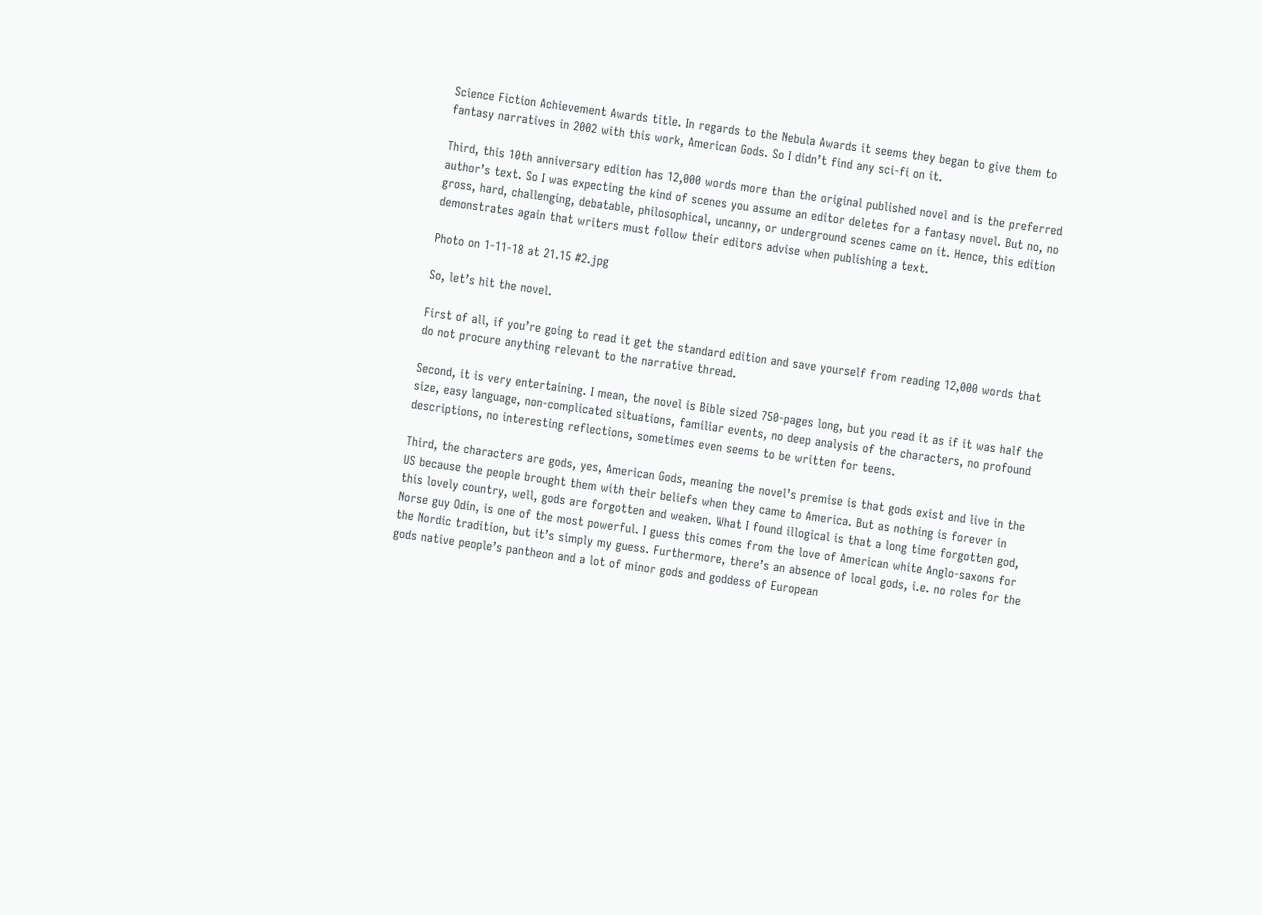Science Fiction Achievement Awards title. In regards to the Nebula Awards it seems they began to give them to fantasy narratives in 2002 with this work, American Gods. So I didn’t find any sci-fi on it.

Third, this 10th anniversary edition has 12,000 words more than the original published novel and is the preferred author’s text. So I was expecting the kind of scenes you assume an editor deletes for a fantasy novel. But no, no gross, hard, challenging, debatable, philosophical, uncanny, or underground scenes came on it. Hence, this edition demonstrates again that writers must follow their editors advise when publishing a text.

Photo on 1-11-18 at 21.15 #2.jpg

So, let’s hit the novel.

First of all, if you’re going to read it get the standard edition and save yourself from reading 12,000 words that do not procure anything relevant to the narrative thread.

Second, it is very entertaining. I mean, the novel is Bible sized 750-pages long, but you read it as if it was half the size, easy language, non-complicated situations, familiar events, no deep analysis of the characters, no profound descriptions, no interesting reflections, sometimes even seems to be written for teens.

Third, the characters are gods, yes, American Gods, meaning the novel’s premise is that gods exist and live in the US because the people brought them with their beliefs when they came to America. But as nothing is forever in this lovely country, well, gods are forgotten and weaken. What I found illogical is that a long time forgotten god, Norse guy Odin, is one of the most powerful. I guess this comes from the love of American white Anglo-saxons for the Nordic tradition, but it’s simply my guess. Furthermore, there’s an absence of local gods, i.e. no roles for the gods native people’s pantheon and a lot of minor gods and goddess of European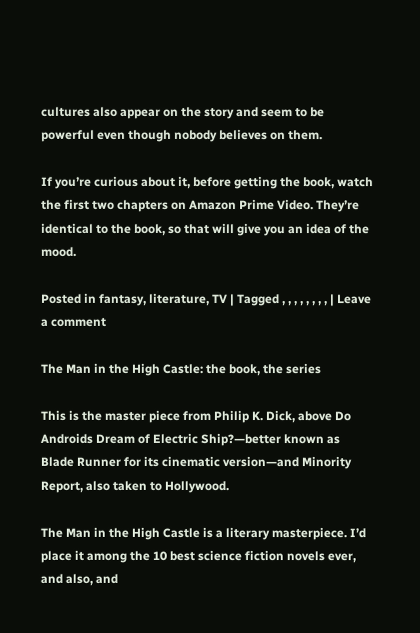cultures also appear on the story and seem to be powerful even though nobody believes on them.

If you’re curious about it, before getting the book, watch the first two chapters on Amazon Prime Video. They’re identical to the book, so that will give you an idea of the mood.

Posted in fantasy, literature, TV | Tagged , , , , , , , , | Leave a comment

The Man in the High Castle: the book, the series

This is the master piece from Philip K. Dick, above Do Androids Dream of Electric Ship?—better known as Blade Runner for its cinematic version—and Minority Report, also taken to Hollywood.

The Man in the High Castle is a literary masterpiece. I’d place it among the 10 best science fiction novels ever, and also, and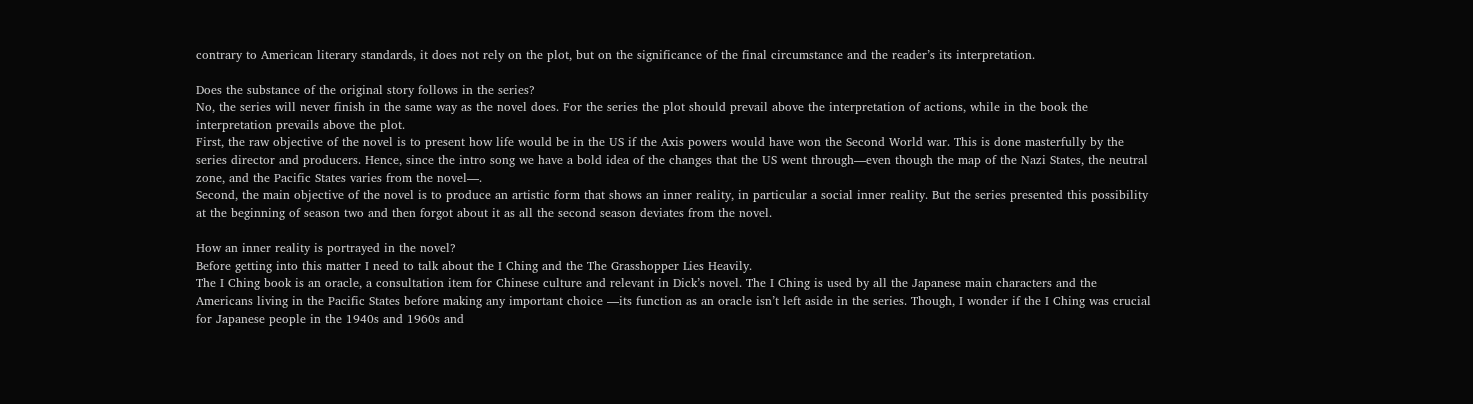contrary to American literary standards, it does not rely on the plot, but on the significance of the final circumstance and the reader’s its interpretation.

Does the substance of the original story follows in the series?
No, the series will never finish in the same way as the novel does. For the series the plot should prevail above the interpretation of actions, while in the book the interpretation prevails above the plot.
First, the raw objective of the novel is to present how life would be in the US if the Axis powers would have won the Second World war. This is done masterfully by the series director and producers. Hence, since the intro song we have a bold idea of the changes that the US went through—even though the map of the Nazi States, the neutral zone, and the Pacific States varies from the novel—.
Second, the main objective of the novel is to produce an artistic form that shows an inner reality, in particular a social inner reality. But the series presented this possibility at the beginning of season two and then forgot about it as all the second season deviates from the novel.

How an inner reality is portrayed in the novel?
Before getting into this matter I need to talk about the I Ching and the The Grasshopper Lies Heavily.
The I Ching book is an oracle, a consultation item for Chinese culture and relevant in Dick’s novel. The I Ching is used by all the Japanese main characters and the Americans living in the Pacific States before making any important choice —its function as an oracle isn’t left aside in the series. Though, I wonder if the I Ching was crucial for Japanese people in the 1940s and 1960s and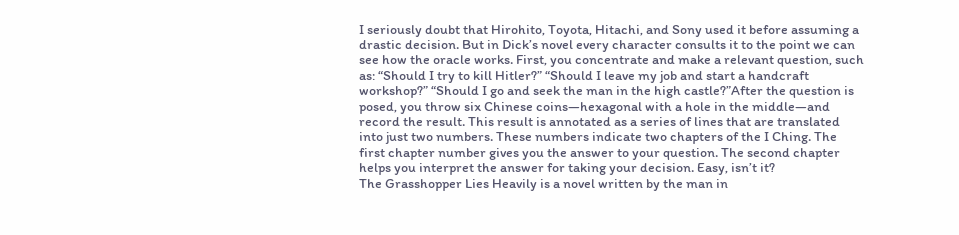I seriously doubt that Hirohito, Toyota, Hitachi, and Sony used it before assuming a drastic decision. But in Dick’s novel every character consults it to the point we can see how the oracle works. First, you concentrate and make a relevant question, such as: “Should I try to kill Hitler?” “Should I leave my job and start a handcraft workshop?” “Should I go and seek the man in the high castle?”After the question is posed, you throw six Chinese coins—hexagonal with a hole in the middle—and record the result. This result is annotated as a series of lines that are translated into just two numbers. These numbers indicate two chapters of the I Ching. The first chapter number gives you the answer to your question. The second chapter helps you interpret the answer for taking your decision. Easy, isn’t it?
The Grasshopper Lies Heavily is a novel written by the man in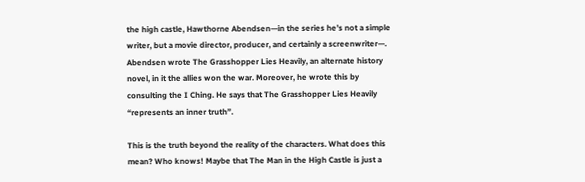the high castle, Hawthorne Abendsen—in the series he’s not a simple writer, but a movie director, producer, and certainly a screenwriter—. Abendsen wrote The Grasshopper Lies Heavily, an alternate history novel, in it the allies won the war. Moreover, he wrote this by consulting the I Ching. He says that The Grasshopper Lies Heavily “represents an inner truth”.

This is the truth beyond the reality of the characters. What does this mean? Who knows! Maybe that The Man in the High Castle is just a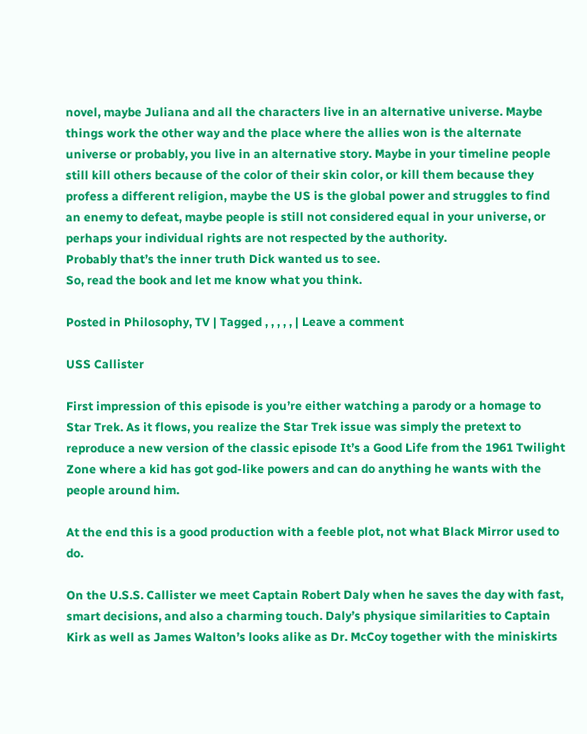novel, maybe Juliana and all the characters live in an alternative universe. Maybe things work the other way and the place where the allies won is the alternate universe or probably, you live in an alternative story. Maybe in your timeline people still kill others because of the color of their skin color, or kill them because they profess a different religion, maybe the US is the global power and struggles to find an enemy to defeat, maybe people is still not considered equal in your universe, or perhaps your individual rights are not respected by the authority.
Probably that’s the inner truth Dick wanted us to see.
So, read the book and let me know what you think.

Posted in Philosophy, TV | Tagged , , , , , | Leave a comment

USS Callister

First impression of this episode is you’re either watching a parody or a homage to Star Trek. As it flows, you realize the Star Trek issue was simply the pretext to reproduce a new version of the classic episode It’s a Good Life from the 1961 Twilight Zone where a kid has got god-like powers and can do anything he wants with the people around him.

At the end this is a good production with a feeble plot, not what Black Mirror used to do.

On the U.S.S. Callister we meet Captain Robert Daly when he saves the day with fast, smart decisions, and also a charming touch. Daly’s physique similarities to Captain Kirk as well as James Walton’s looks alike as Dr. McCoy together with the miniskirts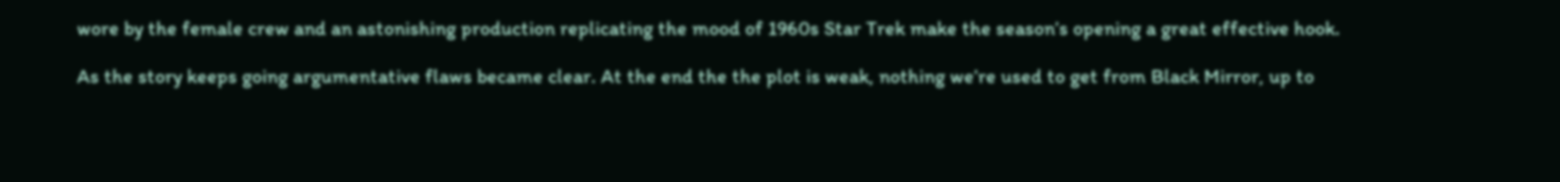wore by the female crew and an astonishing production replicating the mood of 1960s Star Trek make the season’s opening a great effective hook.

As the story keeps going argumentative flaws became clear. At the end the the plot is weak, nothing we’re used to get from Black Mirror, up to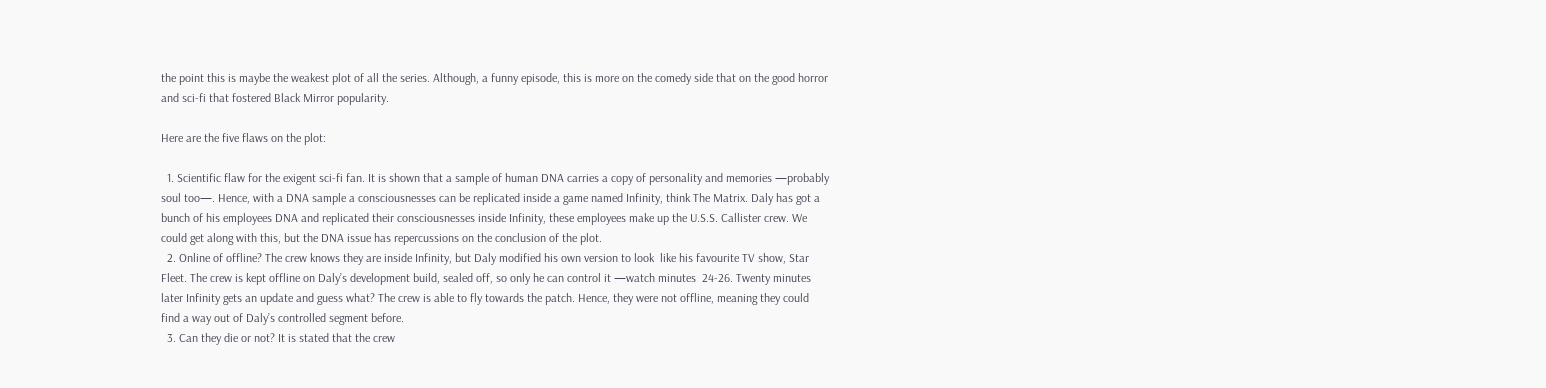the point this is maybe the weakest plot of all the series. Although, a funny episode, this is more on the comedy side that on the good horror and sci-fi that fostered Black Mirror popularity.

Here are the five flaws on the plot:

  1. Scientific flaw for the exigent sci-fi fan. It is shown that a sample of human DNA carries a copy of personality and memories —probably soul too—. Hence, with a DNA sample a consciousnesses can be replicated inside a game named Infinity, think The Matrix. Daly has got a bunch of his employees DNA and replicated their consciousnesses inside Infinity, these employees make up the U.S.S. Callister crew. We could get along with this, but the DNA issue has repercussions on the conclusion of the plot.
  2. Online of offline? The crew knows they are inside Infinity, but Daly modified his own version to look  like his favourite TV show, Star Fleet. The crew is kept offline on Daly’s development build, sealed off, so only he can control it —watch minutes  24-26. Twenty minutes later Infinity gets an update and guess what? The crew is able to fly towards the patch. Hence, they were not offline, meaning they could find a way out of Daly’s controlled segment before.
  3. Can they die or not? It is stated that the crew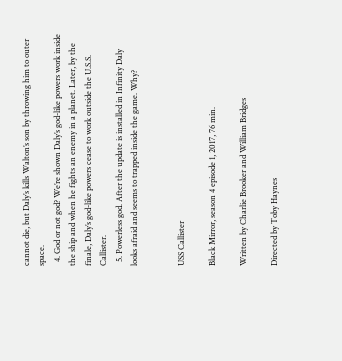cannot die, but Daly’s kills Walton’s son by throwing him to outer space.
  4. God or not god? We’re shown Daly’s god-like powers work inside the ship and when he fights an enemy in a planet. Later, by the finale, Daly’s god-like powers cease to work outside the U.S.S. Callister.
  5. Powerless god. After the update is installed in Infinity Daly looks afraid and seems to trapped inside the game. Why?


USS Callister

Black Mirror, season 4 episode 1, 2017, 76 min.

Written by Charlie Brooker and William Bridges

Directed by Toby Haynes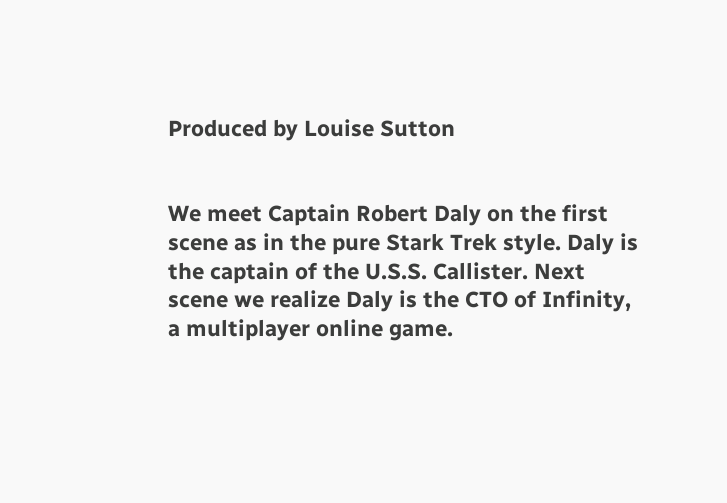Produced by Louise Sutton


We meet Captain Robert Daly on the first scene as in the pure Stark Trek style. Daly is the captain of the U.S.S. Callister. Next scene we realize Daly is the CTO of Infinity, a multiplayer online game.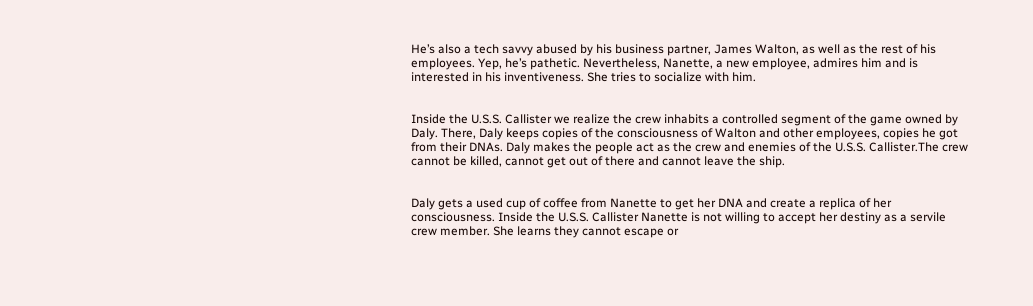He’s also a tech savvy abused by his business partner, James Walton, as well as the rest of his employees. Yep, he’s pathetic. Nevertheless, Nanette, a new employee, admires him and is interested in his inventiveness. She tries to socialize with him.


Inside the U.S.S. Callister we realize the crew inhabits a controlled segment of the game owned by Daly. There, Daly keeps copies of the consciousness of Walton and other employees, copies he got from their DNAs. Daly makes the people act as the crew and enemies of the U.S.S. Callister.The crew cannot be killed, cannot get out of there and cannot leave the ship.


Daly gets a used cup of coffee from Nanette to get her DNA and create a replica of her consciousness. Inside the U.S.S. Callister Nanette is not willing to accept her destiny as a servile crew member. She learns they cannot escape or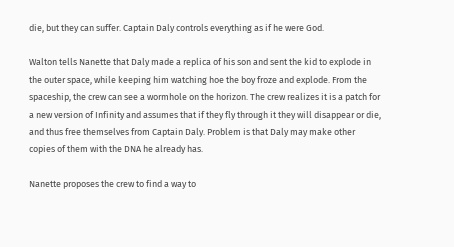die, but they can suffer. Captain Daly controls everything as if he were God.

Walton tells Nanette that Daly made a replica of his son and sent the kid to explode in the outer space, while keeping him watching hoe the boy froze and explode. From the spaceship, the crew can see a wormhole on the horizon. The crew realizes it is a patch for a new version of Infinity and assumes that if they fly through it they will disappear or die, and thus free themselves from Captain Daly. Problem is that Daly may make other copies of them with the DNA he already has.

Nanette proposes the crew to find a way to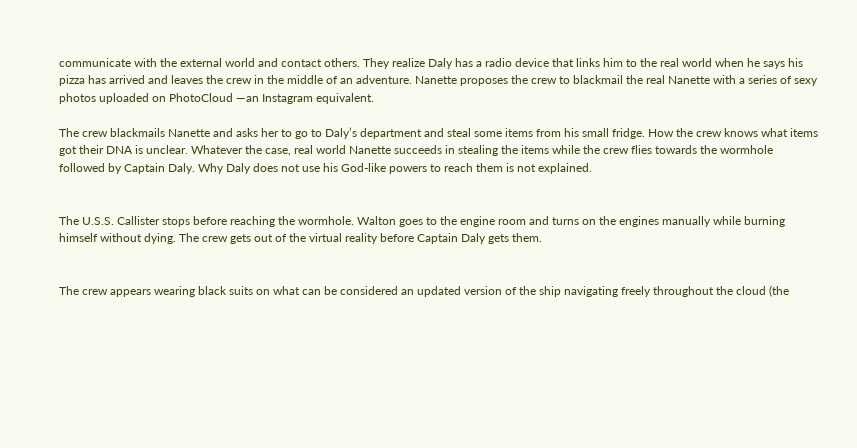communicate with the external world and contact others. They realize Daly has a radio device that links him to the real world when he says his pizza has arrived and leaves the crew in the middle of an adventure. Nanette proposes the crew to blackmail the real Nanette with a series of sexy photos uploaded on PhotoCloud —an Instagram equivalent.

The crew blackmails Nanette and asks her to go to Daly’s department and steal some items from his small fridge. How the crew knows what items got their DNA is unclear. Whatever the case, real world Nanette succeeds in stealing the items while the crew flies towards the wormhole followed by Captain Daly. Why Daly does not use his God-like powers to reach them is not explained.


The U.S.S. Callister stops before reaching the wormhole. Walton goes to the engine room and turns on the engines manually while burning himself without dying. The crew gets out of the virtual reality before Captain Daly gets them.


The crew appears wearing black suits on what can be considered an updated version of the ship navigating freely throughout the cloud (the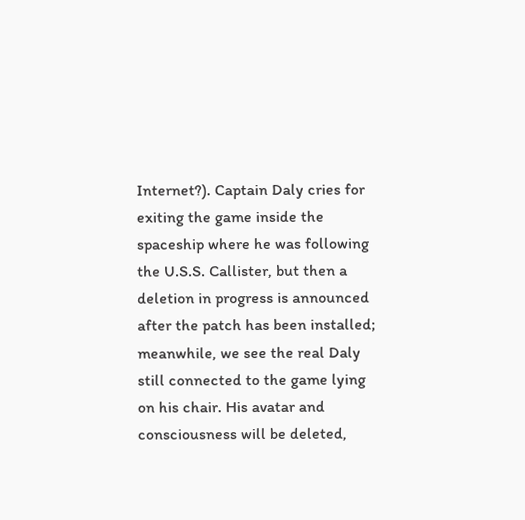Internet?). Captain Daly cries for exiting the game inside the spaceship where he was following the U.S.S. Callister, but then a deletion in progress is announced after the patch has been installed; meanwhile, we see the real Daly still connected to the game lying on his chair. His avatar and consciousness will be deleted,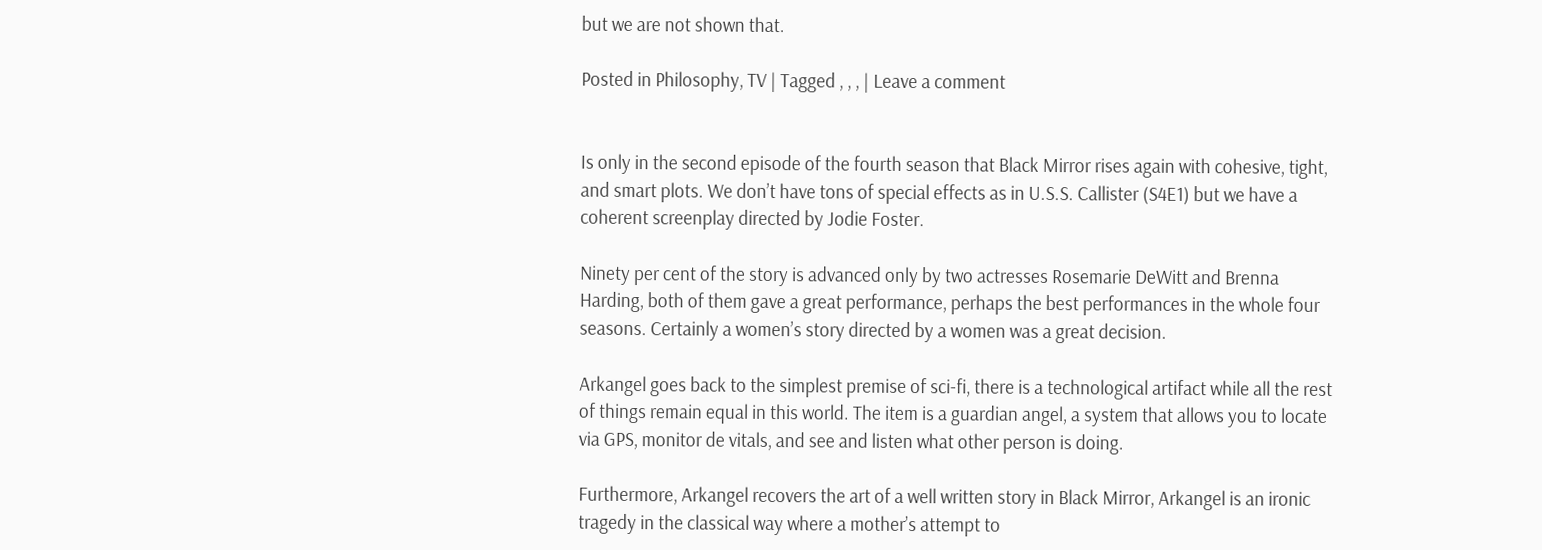but we are not shown that.

Posted in Philosophy, TV | Tagged , , , | Leave a comment


Is only in the second episode of the fourth season that Black Mirror rises again with cohesive, tight, and smart plots. We don’t have tons of special effects as in U.S.S. Callister (S4E1) but we have a coherent screenplay directed by Jodie Foster.

Ninety per cent of the story is advanced only by two actresses Rosemarie DeWitt and Brenna Harding, both of them gave a great performance, perhaps the best performances in the whole four seasons. Certainly a women’s story directed by a women was a great decision.

Arkangel goes back to the simplest premise of sci-fi, there is a technological artifact while all the rest of things remain equal in this world. The item is a guardian angel, a system that allows you to locate via GPS, monitor de vitals, and see and listen what other person is doing.

Furthermore, Arkangel recovers the art of a well written story in Black Mirror, Arkangel is an ironic tragedy in the classical way where a mother’s attempt to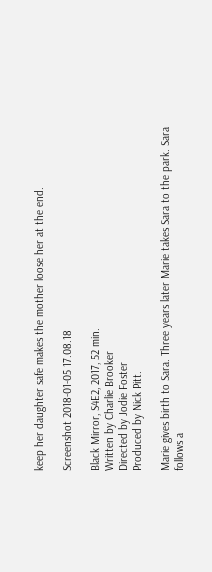keep her daughter safe makes the mother loose her at the end.

Screenshot 2018-01-05 17.08.18

Black Mirror, S4E2, 2017, 52 min.
Written by Charlie Brooker
Directed by Jodie Foster
Produced by Nick Pitt.

Marie gives birth to Sara. Three years later Marie takes Sara to the park. Sara follows a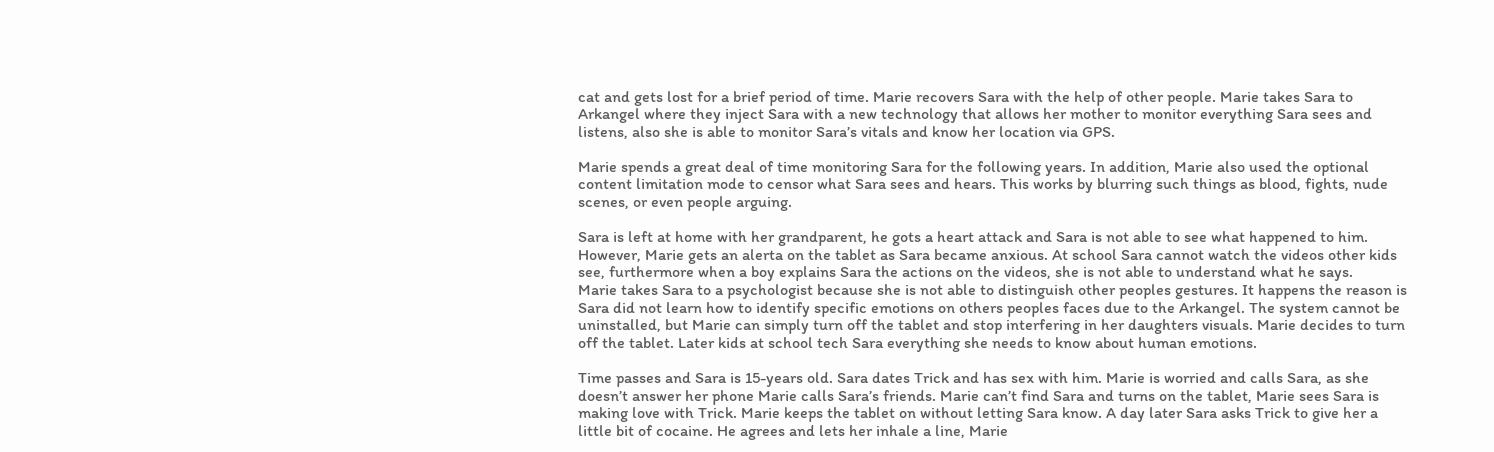cat and gets lost for a brief period of time. Marie recovers Sara with the help of other people. Marie takes Sara to Arkangel where they inject Sara with a new technology that allows her mother to monitor everything Sara sees and listens, also she is able to monitor Sara’s vitals and know her location via GPS.

Marie spends a great deal of time monitoring Sara for the following years. In addition, Marie also used the optional content limitation mode to censor what Sara sees and hears. This works by blurring such things as blood, fights, nude scenes, or even people arguing.

Sara is left at home with her grandparent, he gots a heart attack and Sara is not able to see what happened to him. However, Marie gets an alerta on the tablet as Sara became anxious. At school Sara cannot watch the videos other kids see, furthermore when a boy explains Sara the actions on the videos, she is not able to understand what he says.
Marie takes Sara to a psychologist because she is not able to distinguish other peoples gestures. It happens the reason is Sara did not learn how to identify specific emotions on others peoples faces due to the Arkangel. The system cannot be uninstalled, but Marie can simply turn off the tablet and stop interfering in her daughters visuals. Marie decides to turn off the tablet. Later kids at school tech Sara everything she needs to know about human emotions.

Time passes and Sara is 15-years old. Sara dates Trick and has sex with him. Marie is worried and calls Sara, as she doesn’t answer her phone Marie calls Sara’s friends. Marie can’t find Sara and turns on the tablet, Marie sees Sara is making love with Trick. Marie keeps the tablet on without letting Sara know. A day later Sara asks Trick to give her a little bit of cocaine. He agrees and lets her inhale a line, Marie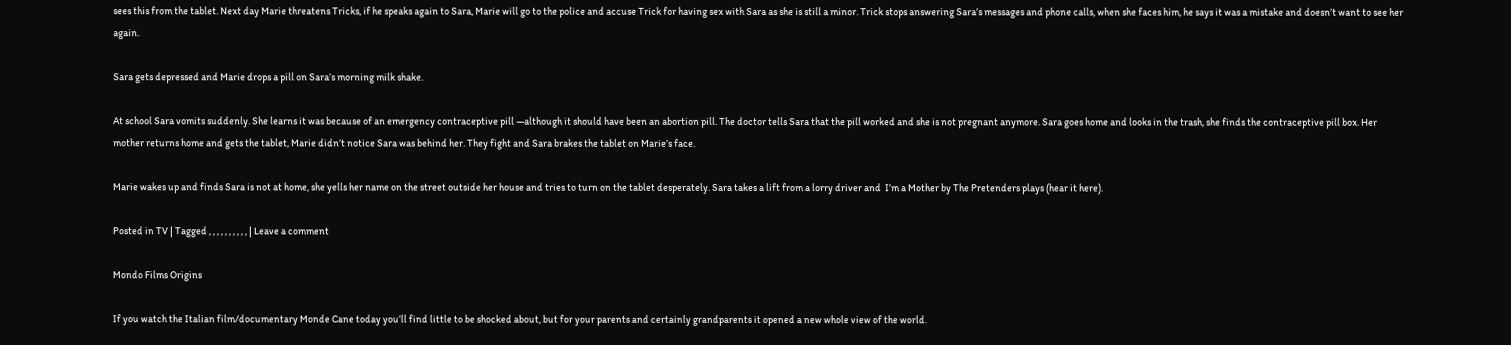sees this from the tablet. Next day Marie threatens Tricks, if he speaks again to Sara, Marie will go to the police and accuse Trick for having sex with Sara as she is still a minor. Trick stops answering Sara’s messages and phone calls, when she faces him, he says it was a mistake and doesn’t want to see her again.

Sara gets depressed and Marie drops a pill on Sara’s morning milk shake.

At school Sara vomits suddenly. She learns it was because of an emergency contraceptive pill —although it should have been an abortion pill. The doctor tells Sara that the pill worked and she is not pregnant anymore. Sara goes home and looks in the trash, she finds the contraceptive pill box. Her mother returns home and gets the tablet, Marie didn’t notice Sara was behind her. They fight and Sara brakes the tablet on Marie’s face.

Marie wakes up and finds Sara is not at home, she yells her name on the street outside her house and tries to turn on the tablet desperately. Sara takes a lift from a lorry driver and  I’m a Mother by The Pretenders plays (hear it here).

Posted in TV | Tagged , , , , , , , , , , | Leave a comment

Mondo Films Origins

If you watch the Italian film/documentary Monde Cane today you’ll find little to be shocked about, but for your parents and certainly grandparents it opened a new whole view of the world.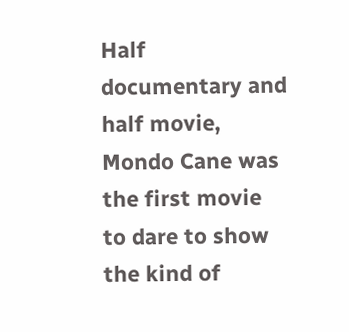Half documentary and half movie, Mondo Cane was the first movie to dare to show the kind of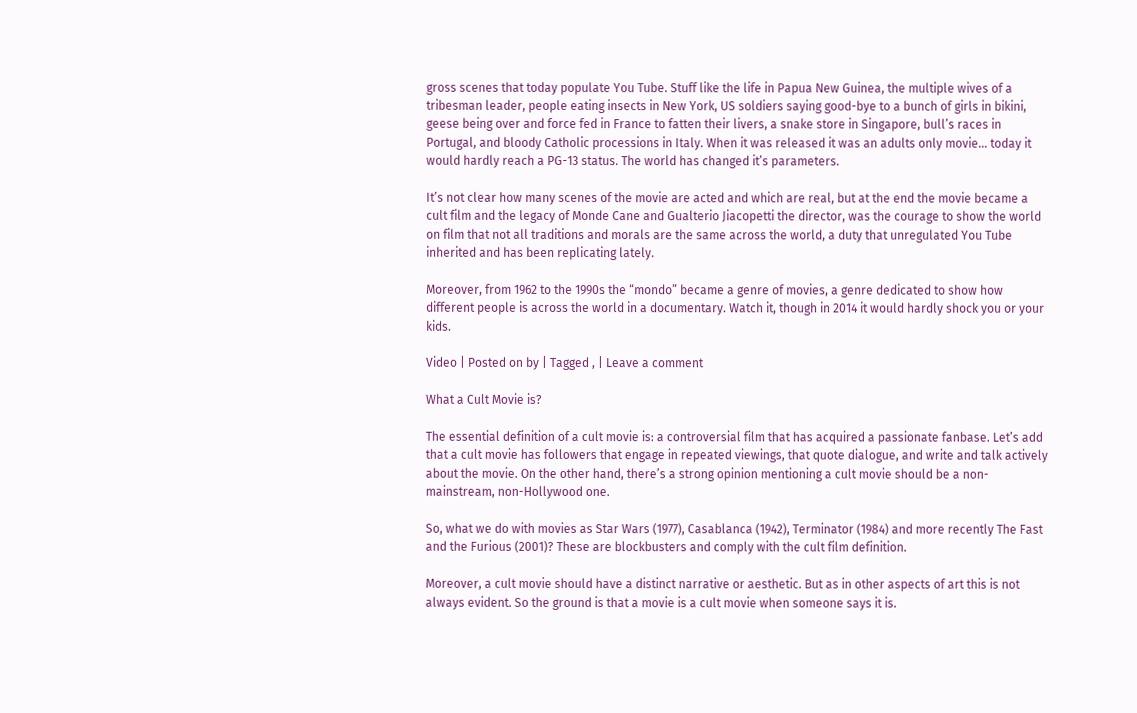gross scenes that today populate You Tube. Stuff like the life in Papua New Guinea, the multiple wives of a tribesman leader, people eating insects in New York, US soldiers saying good-bye to a bunch of girls in bikini, geese being over and force fed in France to fatten their livers, a snake store in Singapore, bull’s races in Portugal, and bloody Catholic processions in Italy. When it was released it was an adults only movie… today it would hardly reach a PG-13 status. The world has changed it’s parameters.

It’s not clear how many scenes of the movie are acted and which are real, but at the end the movie became a cult film and the legacy of Monde Cane and Gualterio Jiacopetti the director, was the courage to show the world on film that not all traditions and morals are the same across the world, a duty that unregulated You Tube inherited and has been replicating lately.

Moreover, from 1962 to the 1990s the “mondo” became a genre of movies, a genre dedicated to show how different people is across the world in a documentary. Watch it, though in 2014 it would hardly shock you or your kids.

Video | Posted on by | Tagged , | Leave a comment

What a Cult Movie is?

The essential definition of a cult movie is: a controversial film that has acquired a passionate fanbase. Let’s add that a cult movie has followers that engage in repeated viewings, that quote dialogue, and write and talk actively about the movie. On the other hand, there’s a strong opinion mentioning a cult movie should be a non-mainstream, non-Hollywood one.

So, what we do with movies as Star Wars (1977), Casablanca (1942), Terminator (1984) and more recently The Fast and the Furious (2001)? These are blockbusters and comply with the cult film definition.

Moreover, a cult movie should have a distinct narrative or aesthetic. But as in other aspects of art this is not always evident. So the ground is that a movie is a cult movie when someone says it is.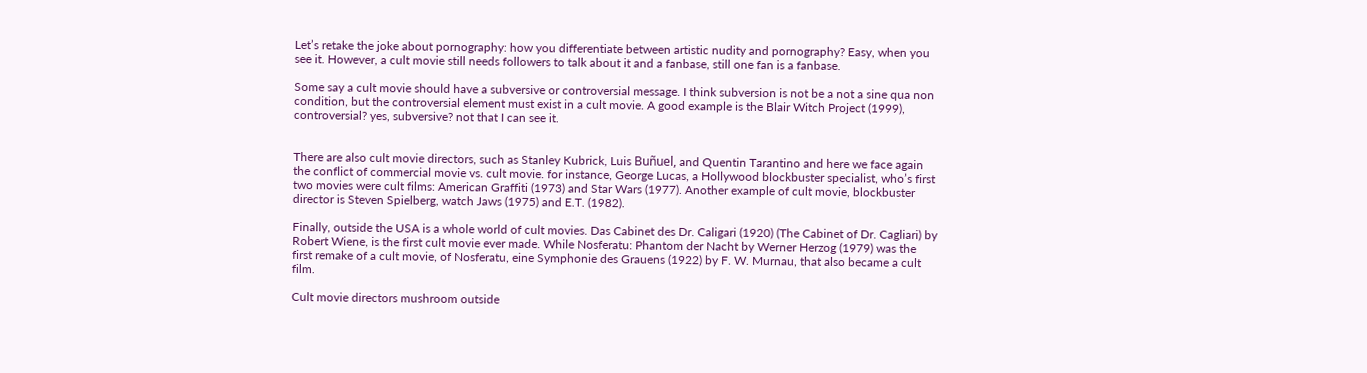Let’s retake the joke about pornography: how you differentiate between artistic nudity and pornography? Easy, when you see it. However, a cult movie still needs followers to talk about it and a fanbase, still one fan is a fanbase.

Some say a cult movie should have a subversive or controversial message. I think subversion is not be a not a sine qua non condition, but the controversial element must exist in a cult movie. A good example is the Blair Witch Project (1999), controversial? yes, subversive? not that I can see it.


There are also cult movie directors, such as Stanley Kubrick, Luis Buñuel, and Quentin Tarantino and here we face again the conflict of commercial movie vs. cult movie. for instance, George Lucas, a Hollywood blockbuster specialist, who’s first two movies were cult films: American Graffiti (1973) and Star Wars (1977). Another example of cult movie, blockbuster director is Steven Spielberg, watch Jaws (1975) and E.T. (1982).

Finally, outside the USA is a whole world of cult movies. Das Cabinet des Dr. Caligari (1920) (The Cabinet of Dr. Cagliari) by Robert Wiene, is the first cult movie ever made. While Nosferatu: Phantom der Nacht by Werner Herzog (1979) was the first remake of a cult movie, of Nosferatu, eine Symphonie des Grauens (1922) by F. W. Murnau, that also became a cult film.

Cult movie directors mushroom outside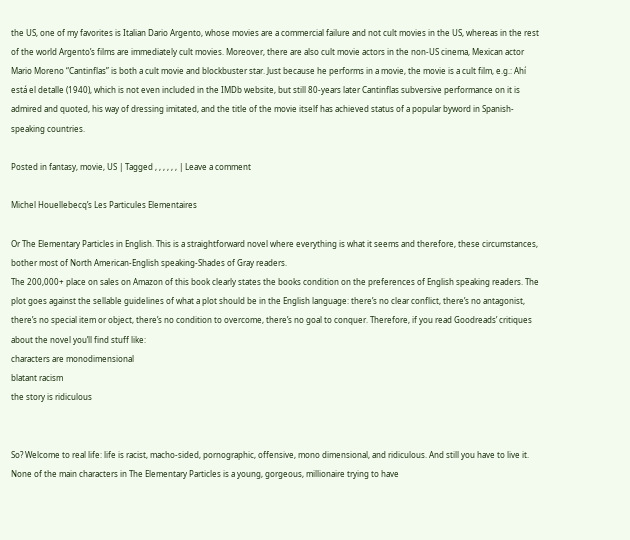the US, one of my favorites is Italian Dario Argento, whose movies are a commercial failure and not cult movies in the US, whereas in the rest of the world Argento’s films are immediately cult movies. Moreover, there are also cult movie actors in the non-US cinema, Mexican actor Mario Moreno “Cantinflas” is both a cult movie and blockbuster star. Just because he performs in a movie, the movie is a cult film, e.g.: Ahí está el detalle (1940), which is not even included in the IMDb website, but still 80-years later Cantinflas subversive performance on it is admired and quoted, his way of dressing imitated, and the title of the movie itself has achieved status of a popular byword in Spanish-speaking countries.

Posted in fantasy, movie, US | Tagged , , , , , , | Leave a comment

Michel Houellebecq’s Les Particules Elementaires

Or The Elementary Particles in English. This is a straightforward novel where everything is what it seems and therefore, these circumstances, bother most of North American-English speaking-Shades of Gray readers.
The 200,000+ place on sales on Amazon of this book clearly states the books condition on the preferences of English speaking readers. The plot goes against the sellable guidelines of what a plot should be in the English language: there’s no clear conflict, there’s no antagonist, there’s no special item or object, there’s no condition to overcome, there’s no goal to conquer. Therefore, if you read Goodreads’ critiques about the novel you’ll find stuff like:
characters are monodimensional
blatant racism
the story is ridiculous


So? Welcome to real life: life is racist, macho-sided, pornographic, offensive, mono dimensional, and ridiculous. And still you have to live it. None of the main characters in The Elementary Particles is a young, gorgeous, millionaire trying to have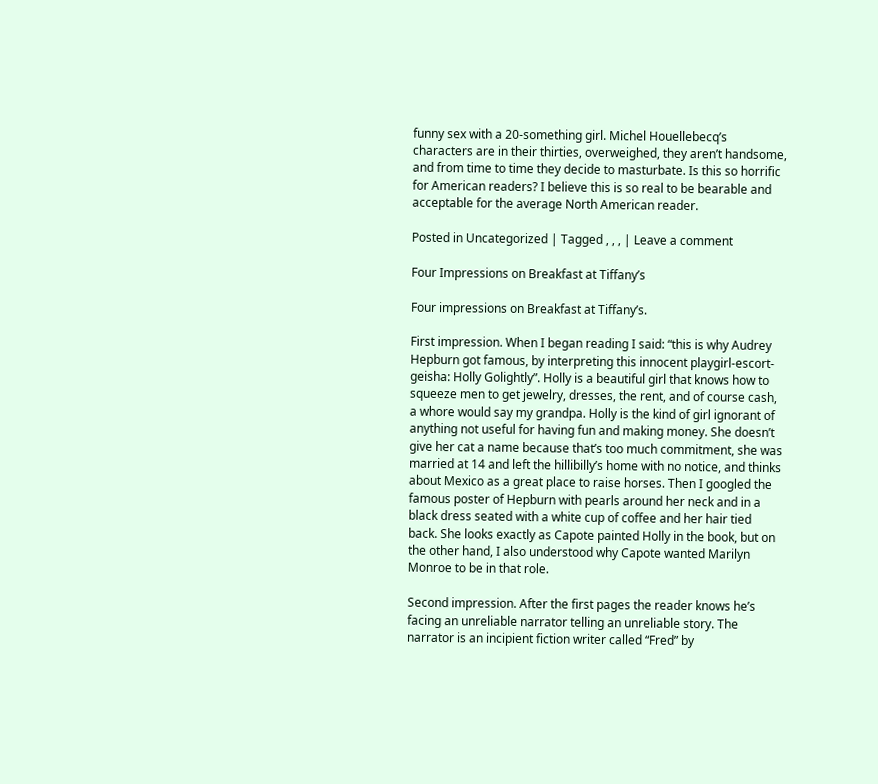funny sex with a 20-something girl. Michel Houellebecq’s characters are in their thirties, overweighed, they aren’t handsome, and from time to time they decide to masturbate. Is this so horrific for American readers? I believe this is so real to be bearable and acceptable for the average North American reader.

Posted in Uncategorized | Tagged , , , | Leave a comment

Four Impressions on Breakfast at Tiffany’s

Four impressions on Breakfast at Tiffany’s.

First impression. When I began reading I said: “this is why Audrey Hepburn got famous, by interpreting this innocent playgirl-escort-geisha: Holly Golightly”. Holly is a beautiful girl that knows how to squeeze men to get jewelry, dresses, the rent, and of course cash, a whore would say my grandpa. Holly is the kind of girl ignorant of anything not useful for having fun and making money. She doesn’t give her cat a name because that’s too much commitment, she was married at 14 and left the hillibilly’s home with no notice, and thinks about Mexico as a great place to raise horses. Then I googled the famous poster of Hepburn with pearls around her neck and in a black dress seated with a white cup of coffee and her hair tied back. She looks exactly as Capote painted Holly in the book, but on the other hand, I also understood why Capote wanted Marilyn Monroe to be in that role.

Second impression. After the first pages the reader knows he’s facing an unreliable narrator telling an unreliable story. The narrator is an incipient fiction writer called “Fred” by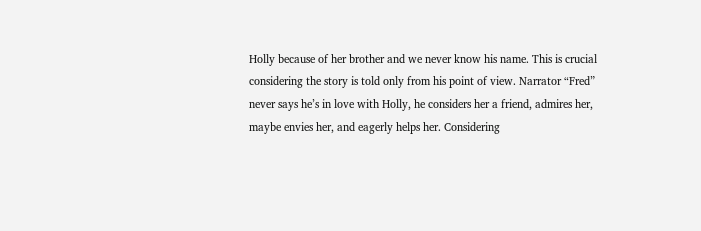Holly because of her brother and we never know his name. This is crucial considering the story is told only from his point of view. Narrator “Fred” never says he’s in love with Holly, he considers her a friend, admires her, maybe envies her, and eagerly helps her. Considering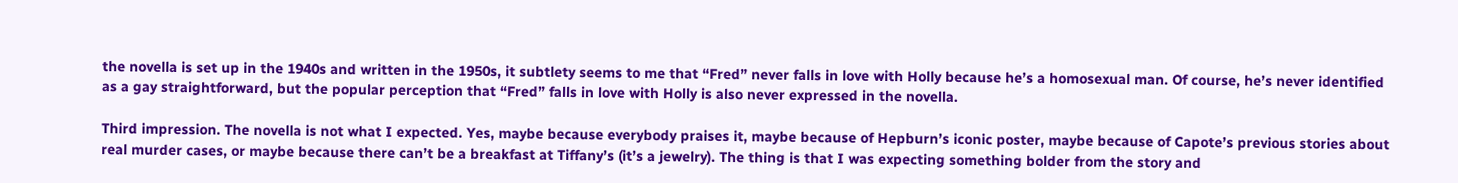the novella is set up in the 1940s and written in the 1950s, it subtlety seems to me that “Fred” never falls in love with Holly because he’s a homosexual man. Of course, he’s never identified as a gay straightforward, but the popular perception that “Fred” falls in love with Holly is also never expressed in the novella.

Third impression. The novella is not what I expected. Yes, maybe because everybody praises it, maybe because of Hepburn’s iconic poster, maybe because of Capote’s previous stories about real murder cases, or maybe because there can’t be a breakfast at Tiffany’s (it’s a jewelry). The thing is that I was expecting something bolder from the story and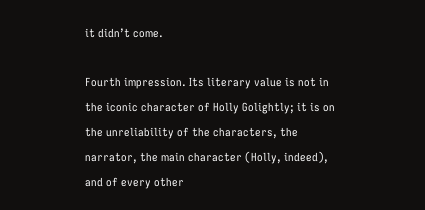it didn’t come.

Fourth impression. Its literary value is not in the iconic character of Holly Golightly; it is on the unreliability of the characters, the narrator, the main character (Holly, indeed), and of every other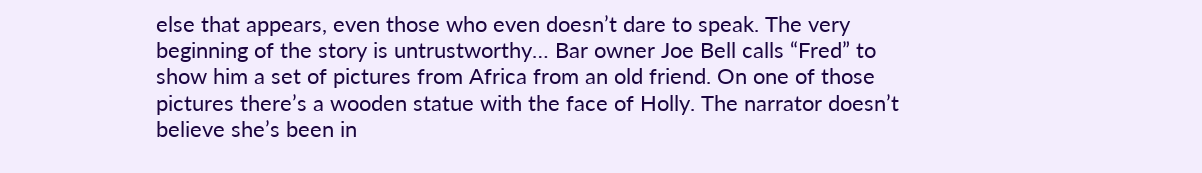else that appears, even those who even doesn’t dare to speak. The very beginning of the story is untrustworthy… Bar owner Joe Bell calls “Fred” to show him a set of pictures from Africa from an old friend. On one of those pictures there’s a wooden statue with the face of Holly. The narrator doesn’t believe she’s been in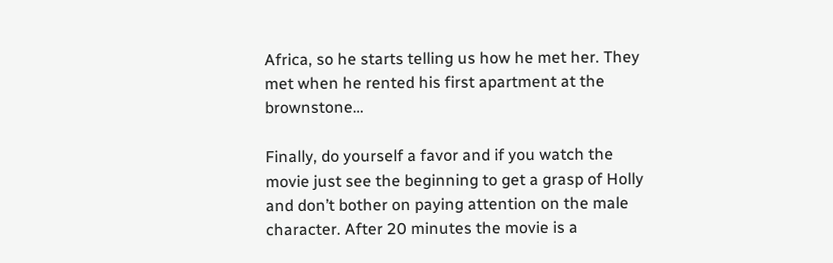Africa, so he starts telling us how he met her. They met when he rented his first apartment at the brownstone…

Finally, do yourself a favor and if you watch the movie just see the beginning to get a grasp of Holly and don’t bother on paying attention on the male character. After 20 minutes the movie is a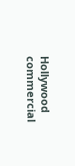Hollywood commercial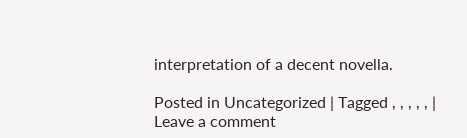interpretation of a decent novella.

Posted in Uncategorized | Tagged , , , , , | Leave a comment